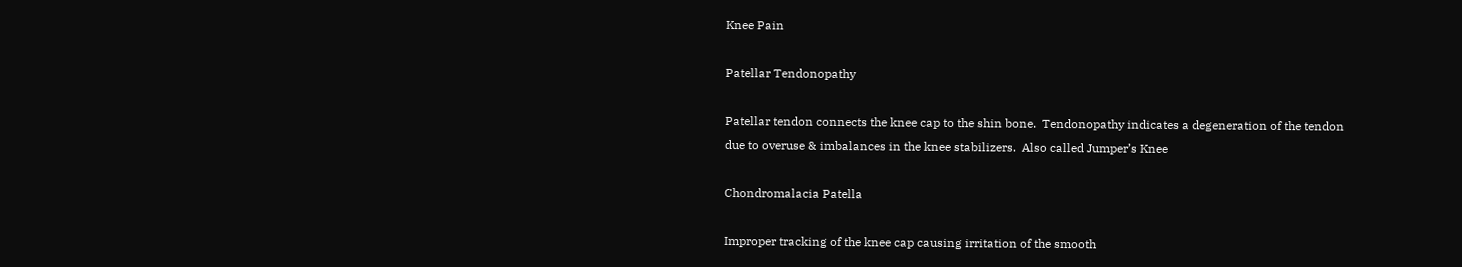Knee Pain

Patellar Tendonopathy

Patellar tendon connects the knee cap to the shin bone.  Tendonopathy indicates a degeneration of the tendon due to overuse & imbalances in the knee stabilizers.  Also called Jumper’s Knee

Chondromalacia Patella

Improper tracking of the knee cap causing irritation of the smooth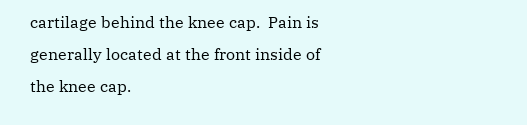cartilage behind the knee cap.  Pain is generally located at the front inside of the knee cap.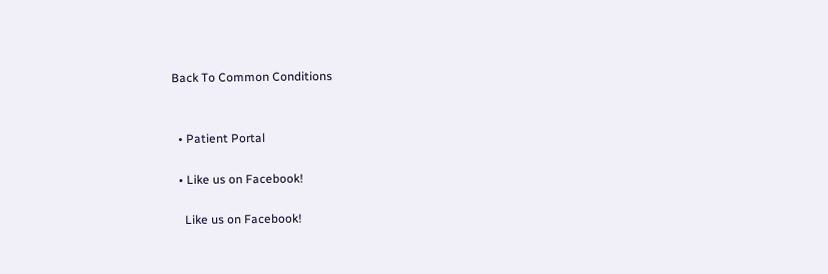Back To Common Conditions


  • Patient Portal

  • Like us on Facebook!

    Like us on Facebook!